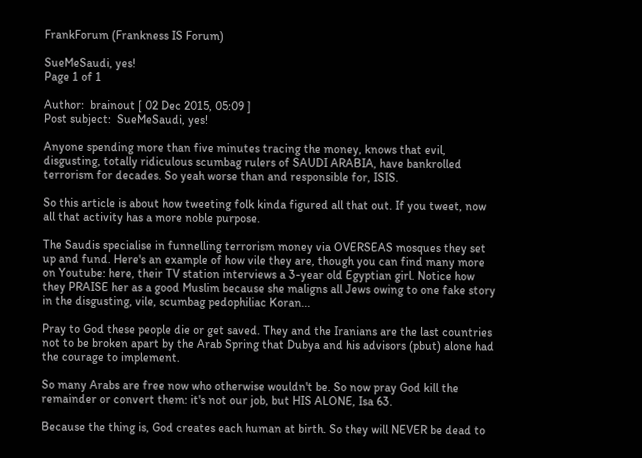FrankForum (Frankness IS Forum)

SueMeSaudi, yes!
Page 1 of 1

Author:  brainout [ 02 Dec 2015, 05:09 ]
Post subject:  SueMeSaudi, yes!

Anyone spending more than five minutes tracing the money, knows that evil, disgusting, totally ridiculous scumbag rulers of SAUDI ARABIA, have bankrolled terrorism for decades. So yeah worse than and responsible for, ISIS.

So this article is about how tweeting folk kinda figured all that out. If you tweet, now all that activity has a more noble purpose.

The Saudis specialise in funnelling terrorism money via OVERSEAS mosques they set up and fund. Here's an example of how vile they are, though you can find many more on Youtube: here, their TV station interviews a 3-year old Egyptian girl. Notice how they PRAISE her as a good Muslim because she maligns all Jews owing to one fake story in the disgusting, vile, scumbag pedophiliac Koran...

Pray to God these people die or get saved. They and the Iranians are the last countries not to be broken apart by the Arab Spring that Dubya and his advisors (pbut) alone had the courage to implement.

So many Arabs are free now who otherwise wouldn't be. So now pray God kill the remainder or convert them: it's not our job, but HIS ALONE, Isa 63.

Because the thing is, God creates each human at birth. So they will NEVER be dead to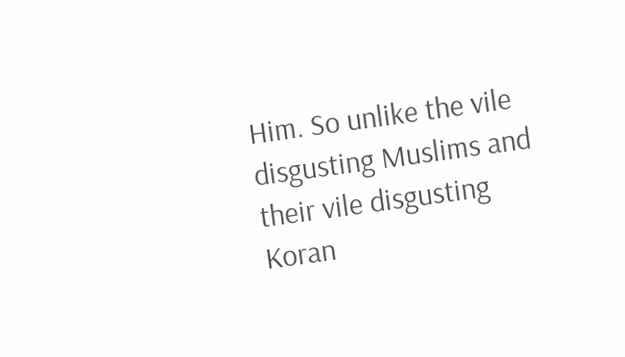Him. So unlike the vile disgusting Muslims and their vile disgusting Koran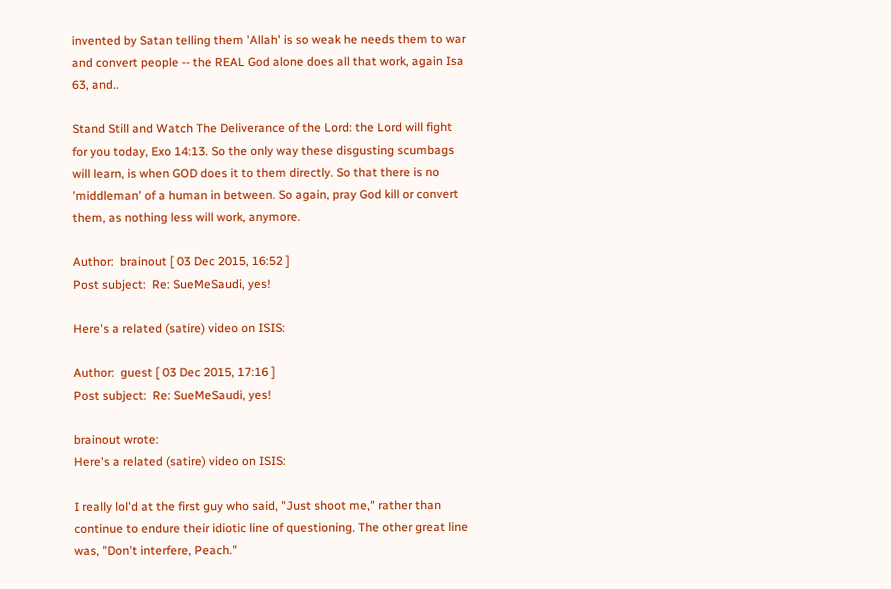invented by Satan telling them 'Allah' is so weak he needs them to war and convert people -- the REAL God alone does all that work, again Isa 63, and..

Stand Still and Watch The Deliverance of the Lord: the Lord will fight for you today, Exo 14:13. So the only way these disgusting scumbags will learn, is when GOD does it to them directly. So that there is no 'middleman' of a human in between. So again, pray God kill or convert them, as nothing less will work, anymore.

Author:  brainout [ 03 Dec 2015, 16:52 ]
Post subject:  Re: SueMeSaudi, yes!

Here's a related (satire) video on ISIS:

Author:  guest [ 03 Dec 2015, 17:16 ]
Post subject:  Re: SueMeSaudi, yes!

brainout wrote:
Here's a related (satire) video on ISIS:

I really lol'd at the first guy who said, "Just shoot me," rather than continue to endure their idiotic line of questioning. The other great line was, "Don't interfere, Peach."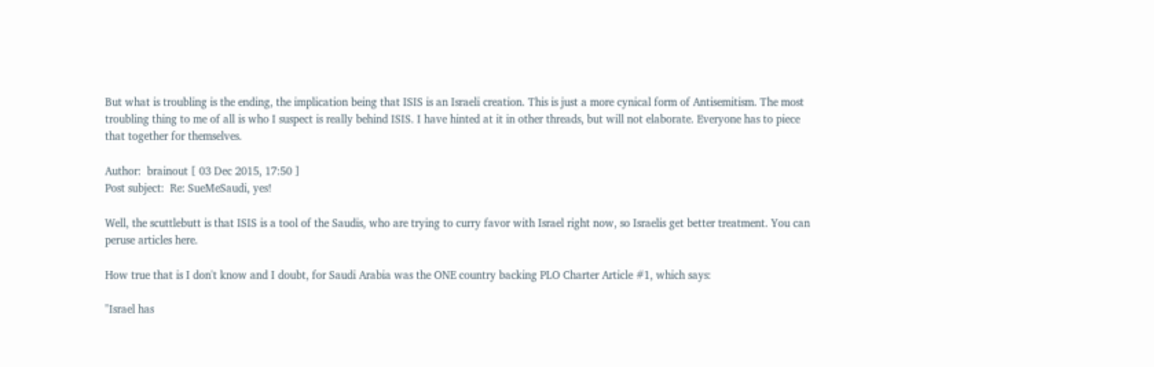But what is troubling is the ending, the implication being that ISIS is an Israeli creation. This is just a more cynical form of Antisemitism. The most troubling thing to me of all is who I suspect is really behind ISIS. I have hinted at it in other threads, but will not elaborate. Everyone has to piece that together for themselves.

Author:  brainout [ 03 Dec 2015, 17:50 ]
Post subject:  Re: SueMeSaudi, yes!

Well, the scuttlebutt is that ISIS is a tool of the Saudis, who are trying to curry favor with Israel right now, so Israelis get better treatment. You can peruse articles here.

How true that is I don't know and I doubt, for Saudi Arabia was the ONE country backing PLO Charter Article #1, which says:

"Israel has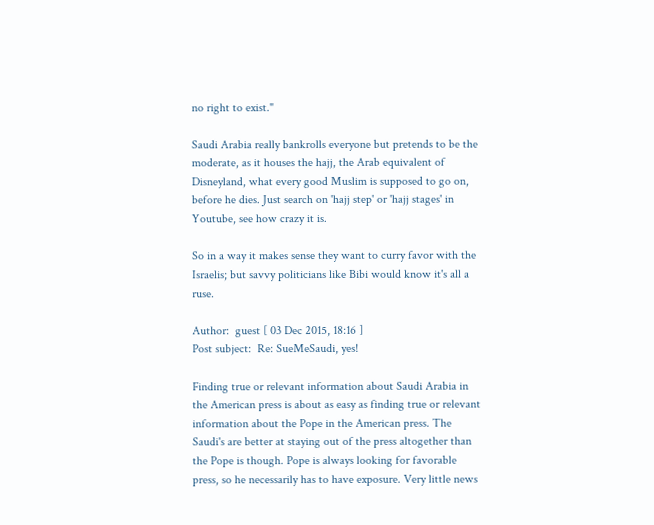no right to exist."

Saudi Arabia really bankrolls everyone but pretends to be the moderate, as it houses the hajj, the Arab equivalent of Disneyland, what every good Muslim is supposed to go on, before he dies. Just search on 'hajj step' or 'hajj stages' in Youtube, see how crazy it is.

So in a way it makes sense they want to curry favor with the Israelis; but savvy politicians like Bibi would know it's all a ruse.

Author:  guest [ 03 Dec 2015, 18:16 ]
Post subject:  Re: SueMeSaudi, yes!

Finding true or relevant information about Saudi Arabia in the American press is about as easy as finding true or relevant information about the Pope in the American press. The Saudi's are better at staying out of the press altogether than the Pope is though. Pope is always looking for favorable press, so he necessarily has to have exposure. Very little news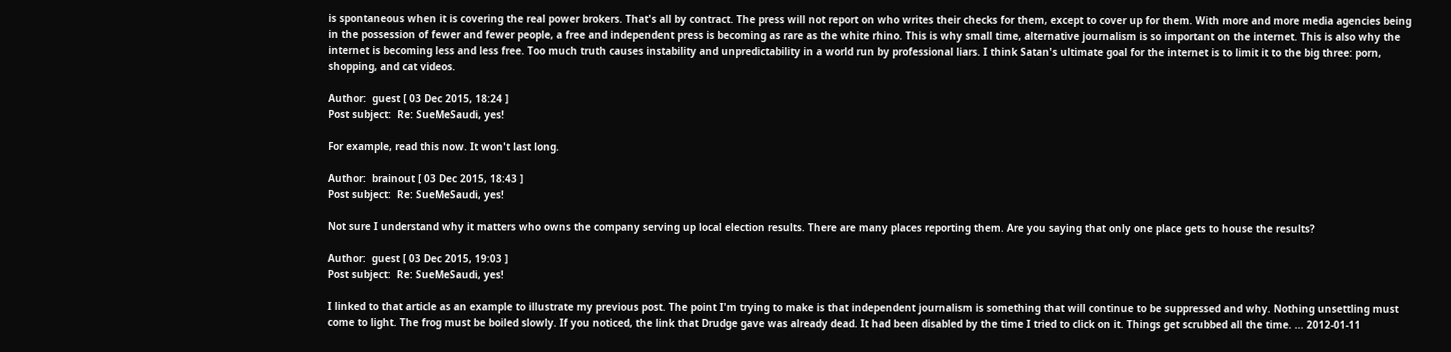is spontaneous when it is covering the real power brokers. That's all by contract. The press will not report on who writes their checks for them, except to cover up for them. With more and more media agencies being in the possession of fewer and fewer people, a free and independent press is becoming as rare as the white rhino. This is why small time, alternative journalism is so important on the internet. This is also why the internet is becoming less and less free. Too much truth causes instability and unpredictability in a world run by professional liars. I think Satan's ultimate goal for the internet is to limit it to the big three: porn, shopping, and cat videos.

Author:  guest [ 03 Dec 2015, 18:24 ]
Post subject:  Re: SueMeSaudi, yes!

For example, read this now. It won't last long.

Author:  brainout [ 03 Dec 2015, 18:43 ]
Post subject:  Re: SueMeSaudi, yes!

Not sure I understand why it matters who owns the company serving up local election results. There are many places reporting them. Are you saying that only one place gets to house the results?

Author:  guest [ 03 Dec 2015, 19:03 ]
Post subject:  Re: SueMeSaudi, yes!

I linked to that article as an example to illustrate my previous post. The point I'm trying to make is that independent journalism is something that will continue to be suppressed and why. Nothing unsettling must come to light. The frog must be boiled slowly. If you noticed, the link that Drudge gave was already dead. It had been disabled by the time I tried to click on it. Things get scrubbed all the time. ... 2012-01-11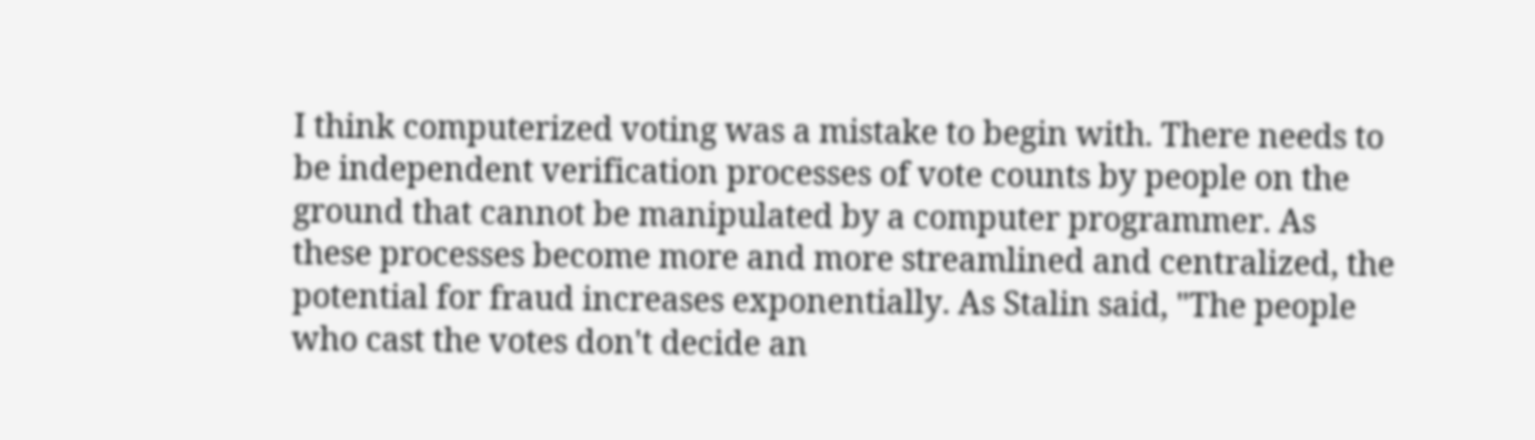I think computerized voting was a mistake to begin with. There needs to be independent verification processes of vote counts by people on the ground that cannot be manipulated by a computer programmer. As these processes become more and more streamlined and centralized, the potential for fraud increases exponentially. As Stalin said, "The people who cast the votes don't decide an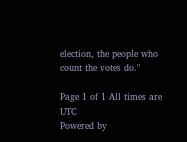election, the people who count the votes do."

Page 1 of 1 All times are UTC
Powered by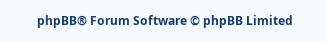phpBB® Forum Software © phpBB Limited